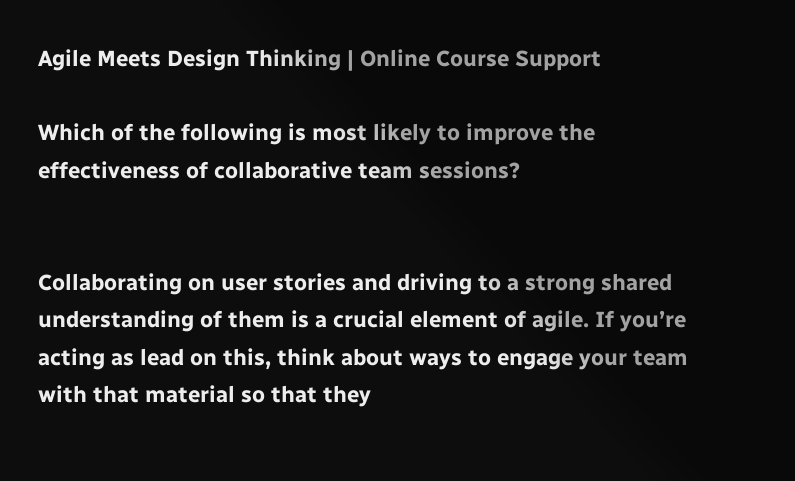Agile Meets Design Thinking | Online Course Support

Which of the following is most likely to improve the effectiveness of collaborative team sessions?


Collaborating on user stories and driving to a strong shared understanding of them is a crucial element of agile. If you’re acting as lead on this, think about ways to engage your team with that material so that they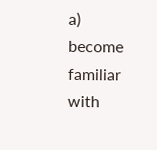a) become familiar with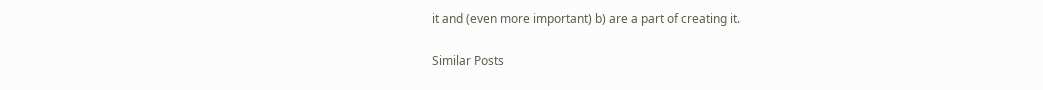it and (even more important) b) are a part of creating it.

Similar Posts